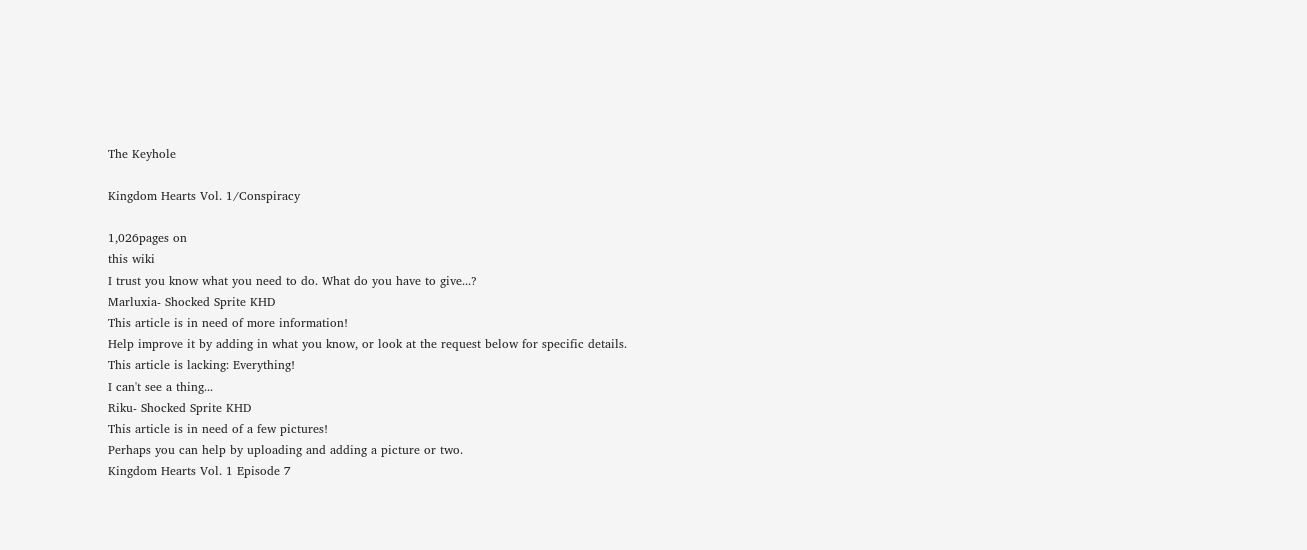The Keyhole

Kingdom Hearts Vol. 1/Conspiracy

1,026pages on
this wiki
I trust you know what you need to do. What do you have to give...?
Marluxia- Shocked Sprite KHD
This article is in need of more information!
Help improve it by adding in what you know, or look at the request below for specific details.
This article is lacking: Everything!
I can't see a thing...
Riku- Shocked Sprite KHD
This article is in need of a few pictures!
Perhaps you can help by uploading and adding a picture or two.
Kingdom Hearts Vol. 1 Episode 7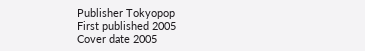Publisher Tokyopop
First published 2005
Cover date 2005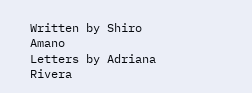Written by Shiro Amano
Letters by Adriana Rivera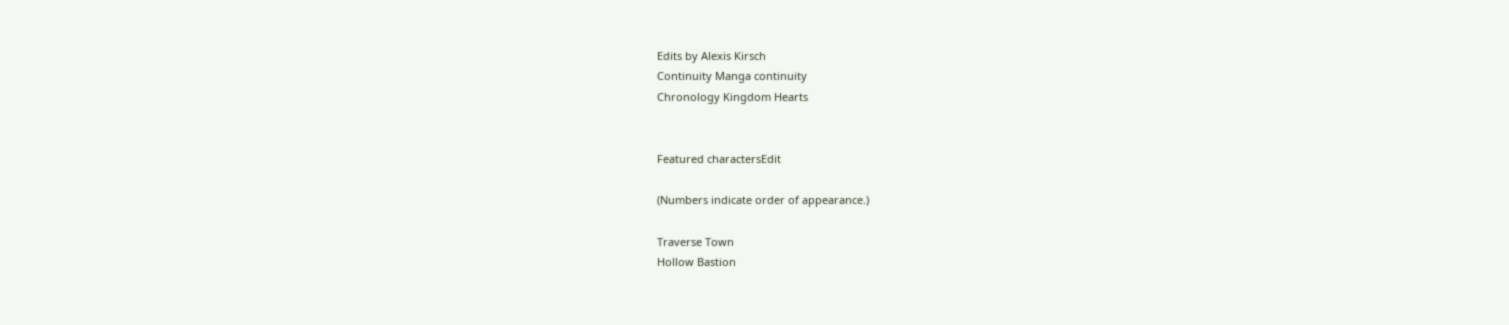Edits by Alexis Kirsch
Continuity Manga continuity
Chronology Kingdom Hearts


Featured charactersEdit

(Numbers indicate order of appearance.)

Traverse Town
Hollow Bastion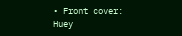• Front cover: Huey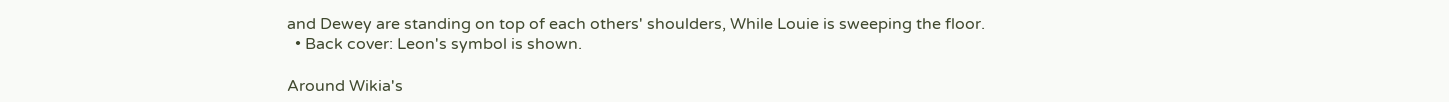and Dewey are standing on top of each others' shoulders, While Louie is sweeping the floor.
  • Back cover: Leon's symbol is shown.

Around Wikia's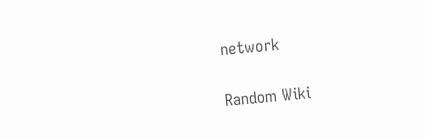network

Random Wiki